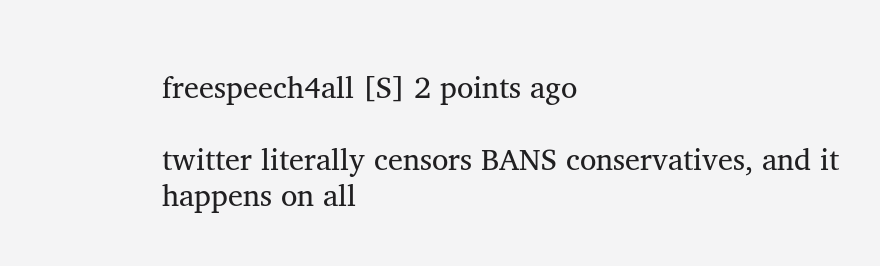freespeech4all [S] 2 points ago

twitter literally censors BANS conservatives, and it happens on all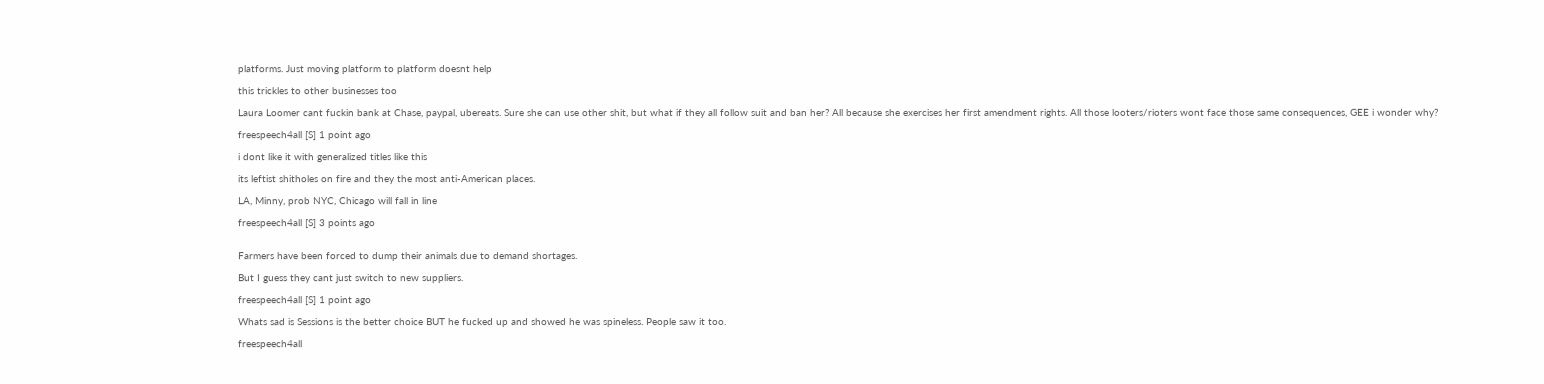platforms. Just moving platform to platform doesnt help

this trickles to other businesses too

Laura Loomer cant fuckin bank at Chase, paypal, ubereats. Sure she can use other shit, but what if they all follow suit and ban her? All because she exercises her first amendment rights. All those looters/rioters wont face those same consequences, GEE i wonder why?

freespeech4all [S] 1 point ago

i dont like it with generalized titles like this

its leftist shitholes on fire and they the most anti-American places.

LA, Minny, prob NYC, Chicago will fall in line

freespeech4all [S] 3 points ago


Farmers have been forced to dump their animals due to demand shortages.

But I guess they cant just switch to new suppliers.

freespeech4all [S] 1 point ago

Whats sad is Sessions is the better choice BUT he fucked up and showed he was spineless. People saw it too.

freespeech4all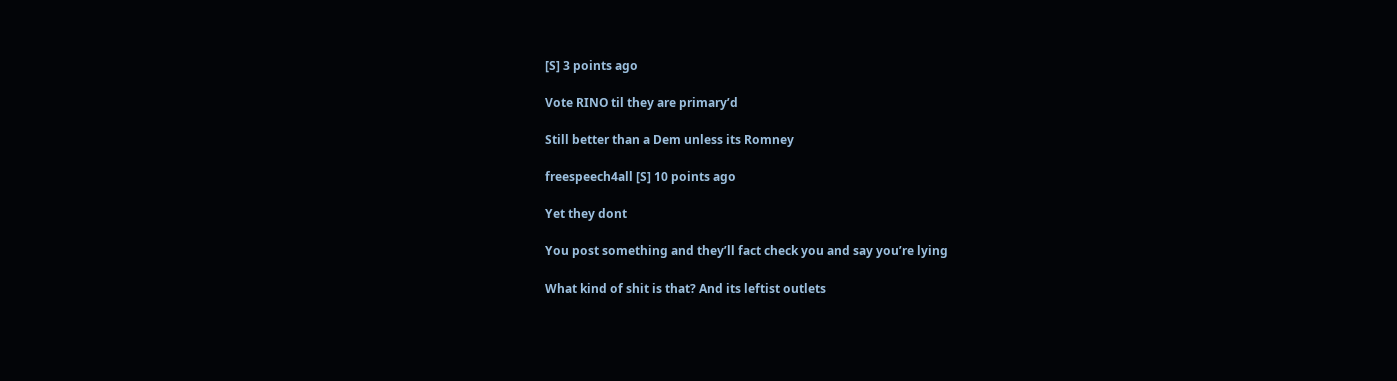[S] 3 points ago

Vote RINO til they are primary’d

Still better than a Dem unless its Romney

freespeech4all [S] 10 points ago

Yet they dont

You post something and they’ll fact check you and say you’re lying

What kind of shit is that? And its leftist outlets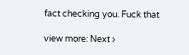fact checking you. Fuck that

view more: Next ›